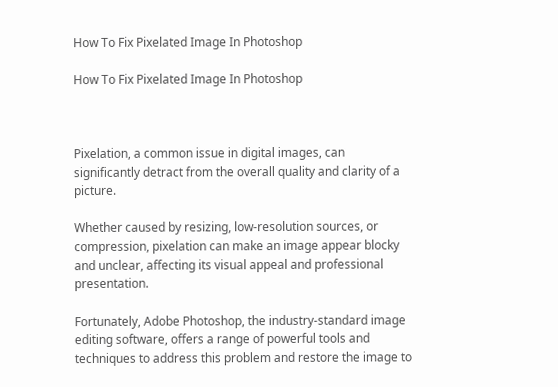How To Fix Pixelated Image In Photoshop

How To Fix Pixelated Image In Photoshop



Pixelation, a common issue in digital images, can significantly detract from the overall quality and clarity of a picture.

Whether caused by resizing, low-resolution sources, or compression, pixelation can make an image appear blocky and unclear, affecting its visual appeal and professional presentation.

Fortunately, Adobe Photoshop, the industry-standard image editing software, offers a range of powerful tools and techniques to address this problem and restore the image to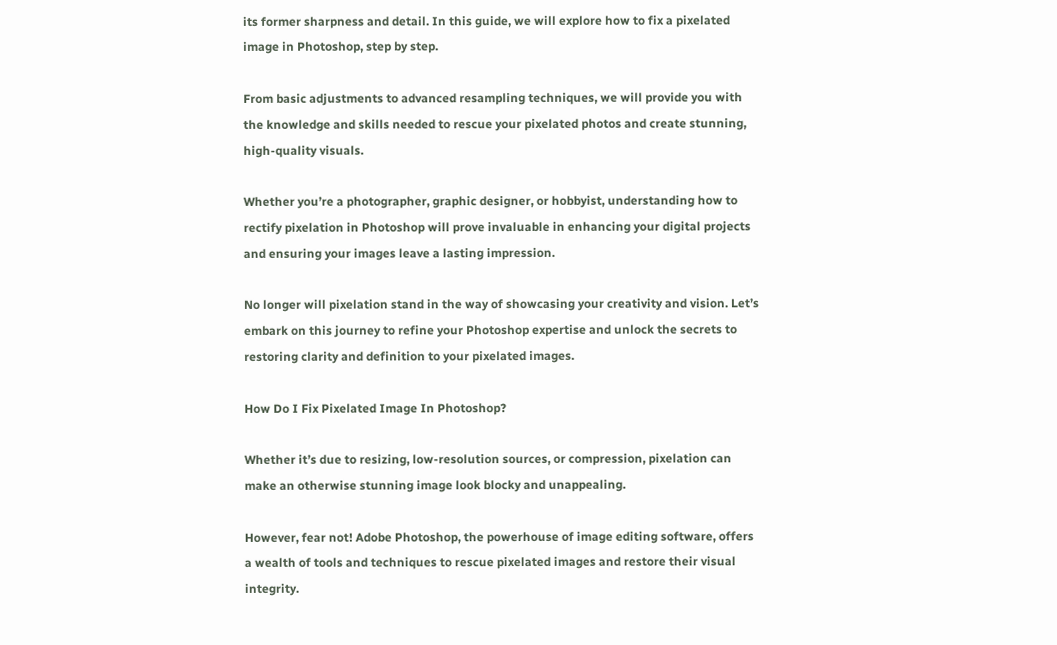its former sharpness and detail. In this guide, we will explore how to fix a pixelated image in Photoshop, step by step.

From basic adjustments to advanced resampling techniques, we will provide you with the knowledge and skills needed to rescue your pixelated photos and create stunning, high-quality visuals.

Whether you’re a photographer, graphic designer, or hobbyist, understanding how to rectify pixelation in Photoshop will prove invaluable in enhancing your digital projects and ensuring your images leave a lasting impression.

No longer will pixelation stand in the way of showcasing your creativity and vision. Let’s embark on this journey to refine your Photoshop expertise and unlock the secrets to restoring clarity and definition to your pixelated images.

How Do I Fix Pixelated Image In Photoshop?

Whether it’s due to resizing, low-resolution sources, or compression, pixelation can make an otherwise stunning image look blocky and unappealing.

However, fear not! Adobe Photoshop, the powerhouse of image editing software, offers a wealth of tools and techniques to rescue pixelated images and restore their visual integrity.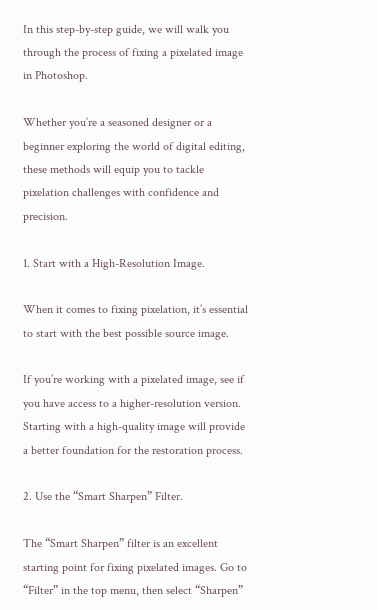In this step-by-step guide, we will walk you through the process of fixing a pixelated image in Photoshop.

Whether you’re a seasoned designer or a beginner exploring the world of digital editing, these methods will equip you to tackle pixelation challenges with confidence and precision.

1. Start with a High-Resolution Image.

When it comes to fixing pixelation, it’s essential to start with the best possible source image.

If you’re working with a pixelated image, see if you have access to a higher-resolution version. Starting with a high-quality image will provide a better foundation for the restoration process.

2. Use the “Smart Sharpen” Filter.

The “Smart Sharpen” filter is an excellent starting point for fixing pixelated images. Go to “Filter” in the top menu, then select “Sharpen”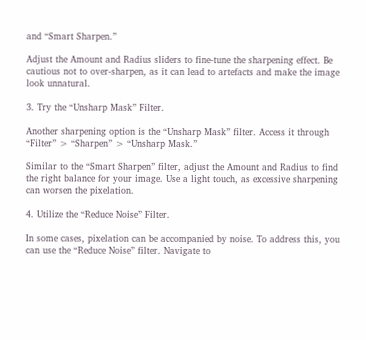and “Smart Sharpen.”

Adjust the Amount and Radius sliders to fine-tune the sharpening effect. Be cautious not to over-sharpen, as it can lead to artefacts and make the image look unnatural.

3. Try the “Unsharp Mask” Filter.

Another sharpening option is the “Unsharp Mask” filter. Access it through “Filter” > “Sharpen” > “Unsharp Mask.”

Similar to the “Smart Sharpen” filter, adjust the Amount and Radius to find the right balance for your image. Use a light touch, as excessive sharpening can worsen the pixelation.

4. Utilize the “Reduce Noise” Filter.

In some cases, pixelation can be accompanied by noise. To address this, you can use the “Reduce Noise” filter. Navigate to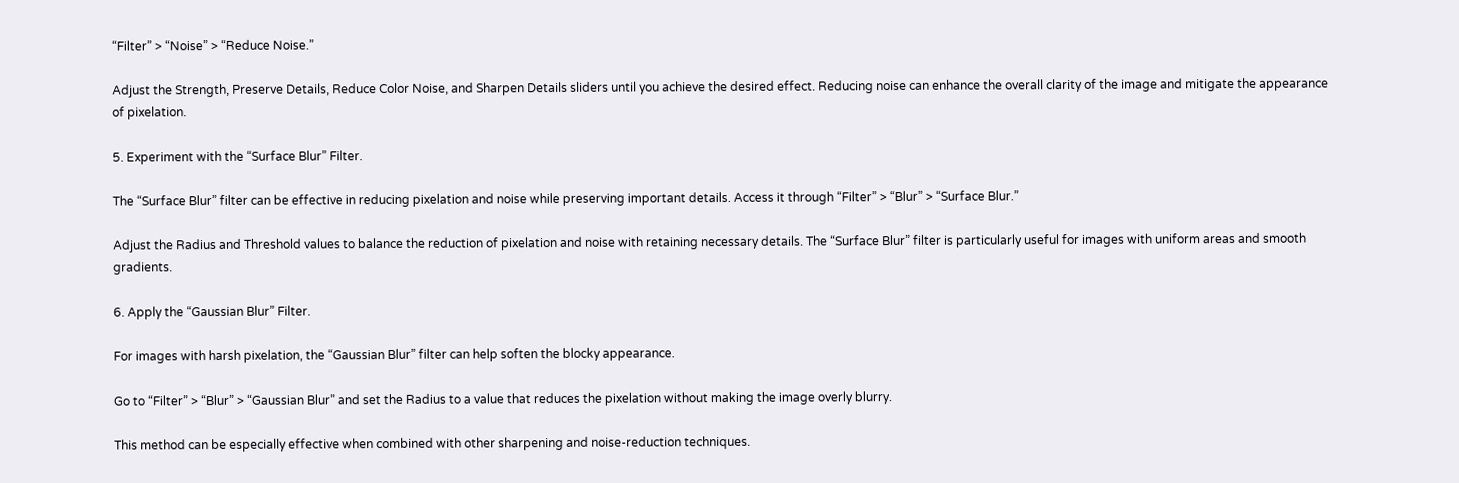“Filter” > “Noise” > “Reduce Noise.”

Adjust the Strength, Preserve Details, Reduce Color Noise, and Sharpen Details sliders until you achieve the desired effect. Reducing noise can enhance the overall clarity of the image and mitigate the appearance of pixelation.

5. Experiment with the “Surface Blur” Filter.

The “Surface Blur” filter can be effective in reducing pixelation and noise while preserving important details. Access it through “Filter” > “Blur” > “Surface Blur.”

Adjust the Radius and Threshold values to balance the reduction of pixelation and noise with retaining necessary details. The “Surface Blur” filter is particularly useful for images with uniform areas and smooth gradients.

6. Apply the “Gaussian Blur” Filter.

For images with harsh pixelation, the “Gaussian Blur” filter can help soften the blocky appearance.

Go to “Filter” > “Blur” > “Gaussian Blur” and set the Radius to a value that reduces the pixelation without making the image overly blurry.

This method can be especially effective when combined with other sharpening and noise-reduction techniques.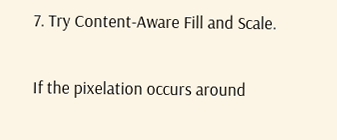7. Try Content-Aware Fill and Scale.

If the pixelation occurs around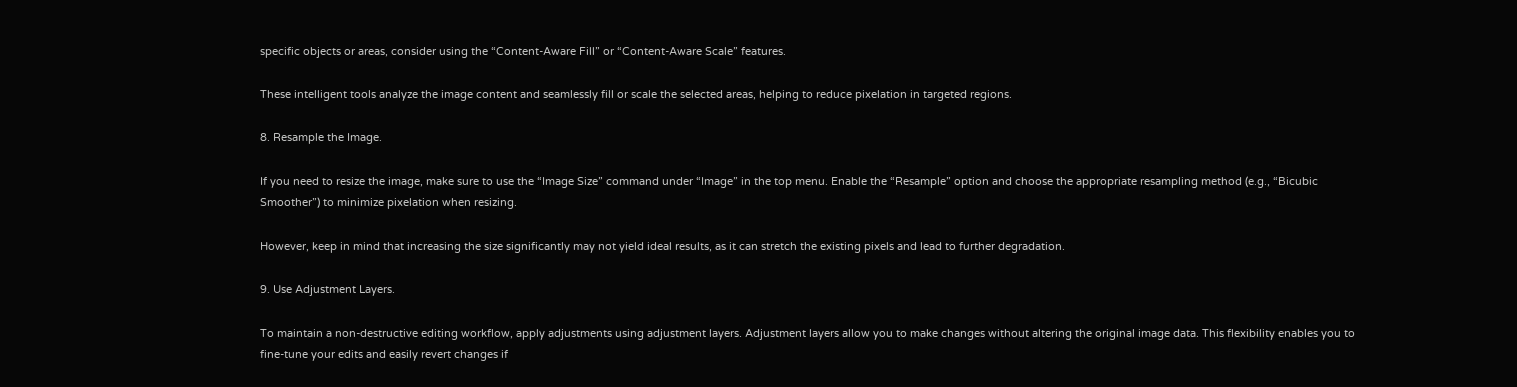specific objects or areas, consider using the “Content-Aware Fill” or “Content-Aware Scale” features.

These intelligent tools analyze the image content and seamlessly fill or scale the selected areas, helping to reduce pixelation in targeted regions.

8. Resample the Image.

If you need to resize the image, make sure to use the “Image Size” command under “Image” in the top menu. Enable the “Resample” option and choose the appropriate resampling method (e.g., “Bicubic Smoother”) to minimize pixelation when resizing.

However, keep in mind that increasing the size significantly may not yield ideal results, as it can stretch the existing pixels and lead to further degradation.

9. Use Adjustment Layers.

To maintain a non-destructive editing workflow, apply adjustments using adjustment layers. Adjustment layers allow you to make changes without altering the original image data. This flexibility enables you to fine-tune your edits and easily revert changes if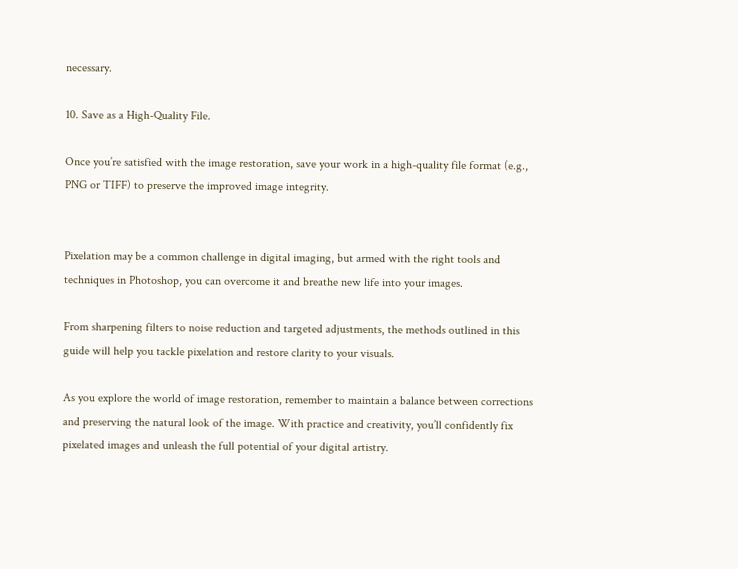necessary.

10. Save as a High-Quality File.

Once you’re satisfied with the image restoration, save your work in a high-quality file format (e.g., PNG or TIFF) to preserve the improved image integrity.


Pixelation may be a common challenge in digital imaging, but armed with the right tools and techniques in Photoshop, you can overcome it and breathe new life into your images.

From sharpening filters to noise reduction and targeted adjustments, the methods outlined in this guide will help you tackle pixelation and restore clarity to your visuals.

As you explore the world of image restoration, remember to maintain a balance between corrections and preserving the natural look of the image. With practice and creativity, you’ll confidently fix pixelated images and unleash the full potential of your digital artistry.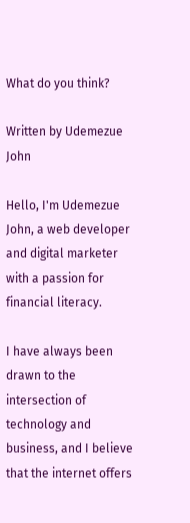What do you think?

Written by Udemezue John

Hello, I'm Udemezue John, a web developer and digital marketer with a passion for financial literacy.

I have always been drawn to the intersection of technology and business, and I believe that the internet offers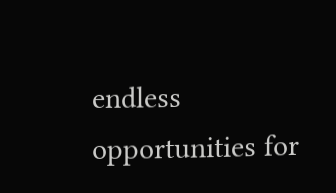endless opportunities for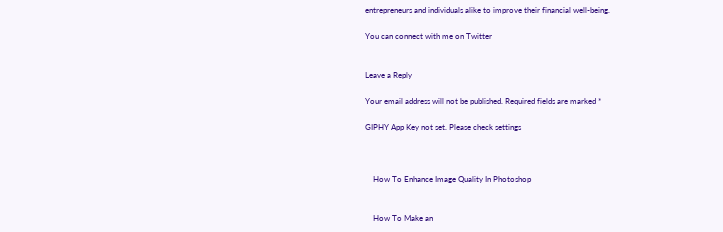entrepreneurs and individuals alike to improve their financial well-being.

You can connect with me on Twitter


Leave a Reply

Your email address will not be published. Required fields are marked *

GIPHY App Key not set. Please check settings



    How To Enhance Image Quality In Photoshop


    How To Make an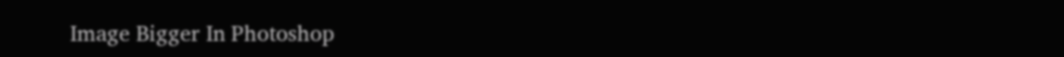Image Bigger In Photoshop